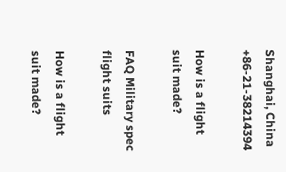Shanghai, China +86-21-38214394

How is a flight suit made?

FAQ Military spec flight suits

How is a flight suit made?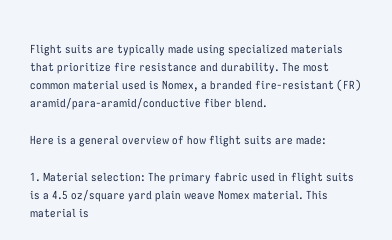Flight suits are typically made using specialized materials that prioritize fire resistance and durability. The most common material used is Nomex, a branded fire-resistant (FR) aramid/para-aramid/conductive fiber blend.

Here is a general overview of how flight suits are made:

1. Material selection: The primary fabric used in flight suits is a 4.5 oz/square yard plain weave Nomex material. This material is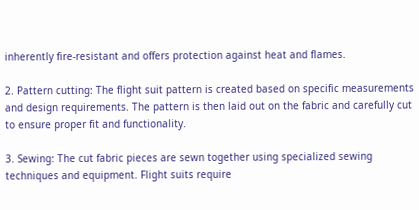inherently fire-resistant and offers protection against heat and flames.

2. Pattern cutting: The flight suit pattern is created based on specific measurements and design requirements. The pattern is then laid out on the fabric and carefully cut to ensure proper fit and functionality.

3. Sewing: The cut fabric pieces are sewn together using specialized sewing techniques and equipment. Flight suits require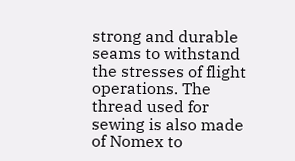strong and durable seams to withstand the stresses of flight operations. The thread used for sewing is also made of Nomex to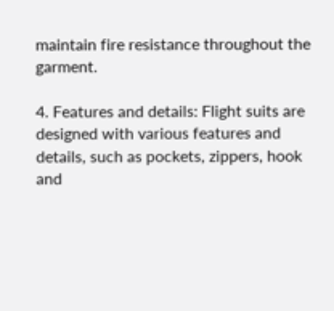maintain fire resistance throughout the garment.

4. Features and details: Flight suits are designed with various features and details, such as pockets, zippers, hook and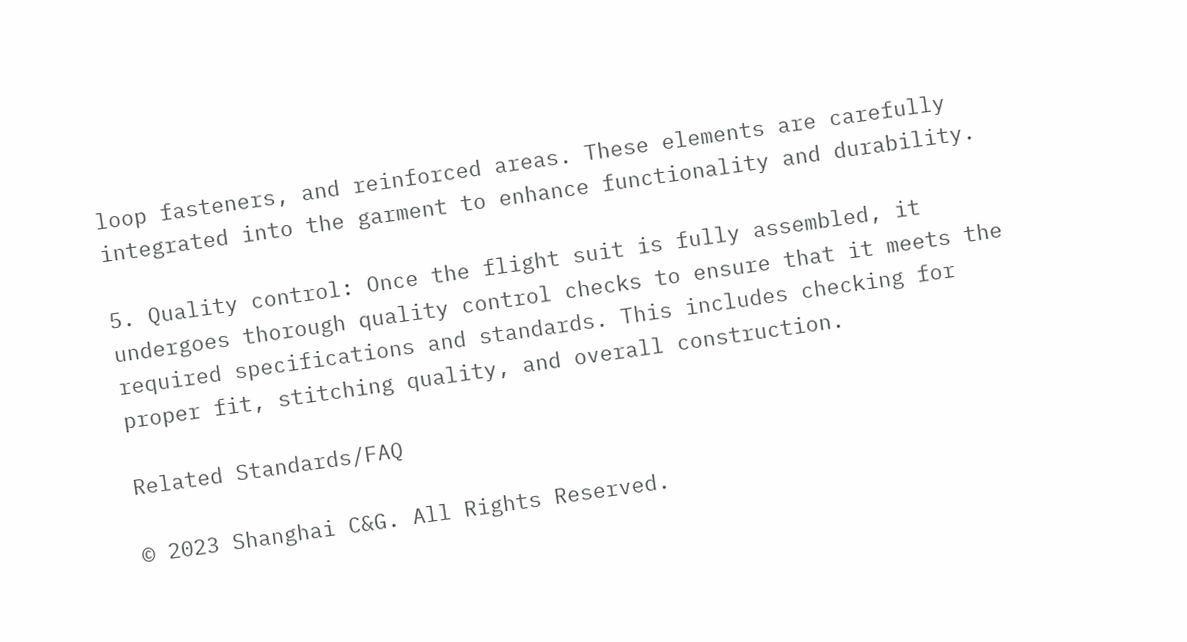loop fasteners, and reinforced areas. These elements are carefully integrated into the garment to enhance functionality and durability.

5. Quality control: Once the flight suit is fully assembled, it undergoes thorough quality control checks to ensure that it meets the required specifications and standards. This includes checking for proper fit, stitching quality, and overall construction.

Related Standards/FAQ

© 2023 Shanghai C&G. All Rights Reserved.